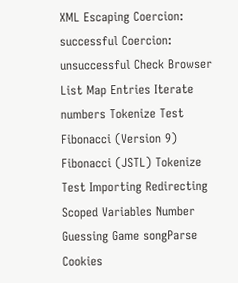XML Escaping Coercion: successful Coercion: unsuccessful Check Browser
List Map Entries Iterate numbers Tokenize Test Fibonacci (Version 9)
Fibonacci (JSTL) Tokenize Test Importing Redirecting
Scoped Variables Number Guessing Game songParse Cookies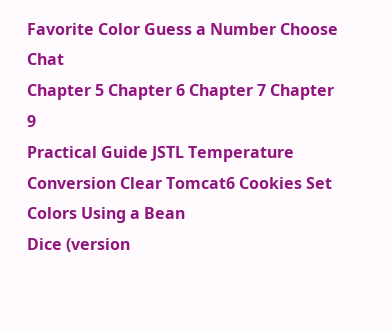Favorite Color Guess a Number Choose Chat
Chapter 5 Chapter 6 Chapter 7 Chapter 9
Practical Guide JSTL Temperature Conversion Clear Tomcat6 Cookies Set Colors Using a Bean
Dice (version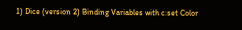1) Dice (version 2) Binding Variables with c:set Color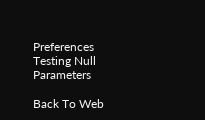Preferences
Testing Null Parameters

Back To Web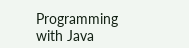Programming with Java